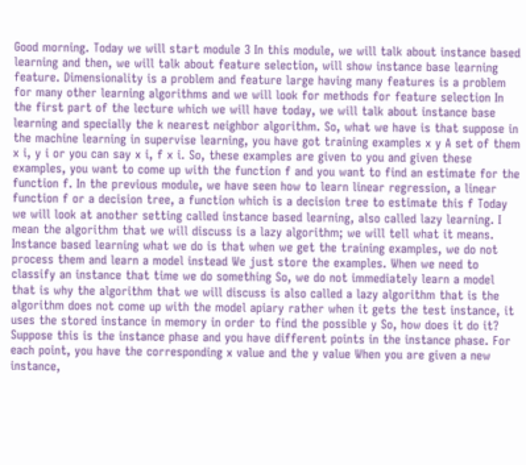Good morning. Today we will start module 3 In this module, we will talk about instance based learning and then, we will talk about feature selection, will show instance base learning feature. Dimensionality is a problem and feature large having many features is a problem for many other learning algorithms and we will look for methods for feature selection In the first part of the lecture which we will have today, we will talk about instance base learning and specially the k nearest neighbor algorithm. So, what we have is that suppose in the machine learning in supervise learning, you have got training examples x y A set of them x i, y i or you can say x i, f x i. So, these examples are given to you and given these examples, you want to come up with the function f and you want to find an estimate for the function f. In the previous module, we have seen how to learn linear regression, a linear function f or a decision tree, a function which is a decision tree to estimate this f Today we will look at another setting called instance based learning, also called lazy learning. I mean the algorithm that we will discuss is a lazy algorithm; we will tell what it means. Instance based learning what we do is that when we get the training examples, we do not process them and learn a model instead We just store the examples. When we need to classify an instance that time we do something So, we do not immediately learn a model that is why the algorithm that we will discuss is also called a lazy algorithm that is the algorithm does not come up with the model apiary rather when it gets the test instance, it uses the stored instance in memory in order to find the possible y So, how does it do it? Suppose this is the instance phase and you have different points in the instance phase. For each point, you have the corresponding x value and the y value When you are given a new instance,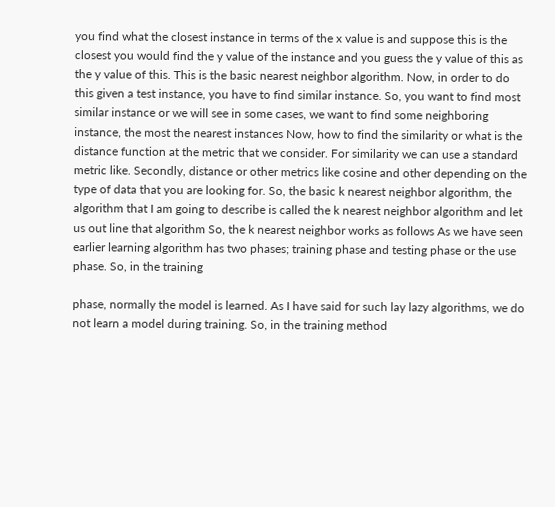you find what the closest instance in terms of the x value is and suppose this is the closest you would find the y value of the instance and you guess the y value of this as the y value of this. This is the basic nearest neighbor algorithm. Now, in order to do this given a test instance, you have to find similar instance. So, you want to find most similar instance or we will see in some cases, we want to find some neighboring instance, the most the nearest instances Now, how to find the similarity or what is the distance function at the metric that we consider. For similarity we can use a standard metric like. Secondly, distance or other metrics like cosine and other depending on the type of data that you are looking for. So, the basic k nearest neighbor algorithm, the algorithm that I am going to describe is called the k nearest neighbor algorithm and let us out line that algorithm So, the k nearest neighbor works as follows As we have seen earlier learning algorithm has two phases; training phase and testing phase or the use phase. So, in the training

phase, normally the model is learned. As I have said for such lay lazy algorithms, we do not learn a model during training. So, in the training method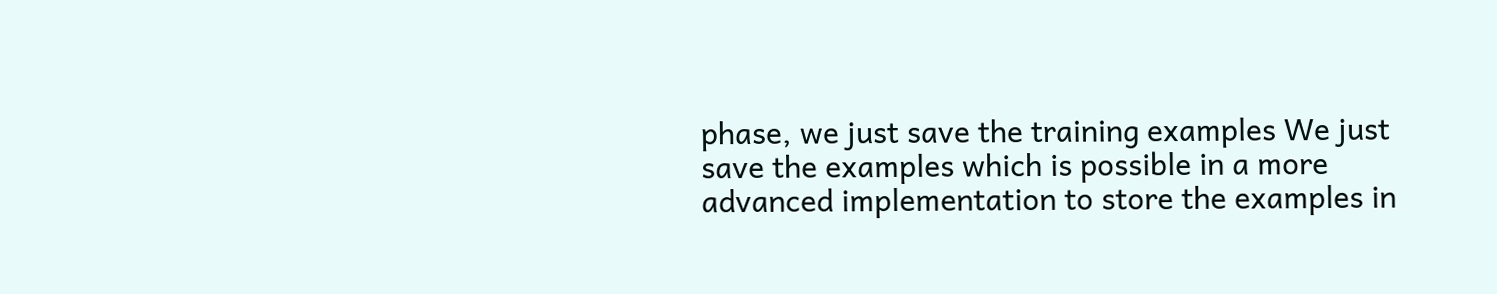phase, we just save the training examples We just save the examples which is possible in a more advanced implementation to store the examples in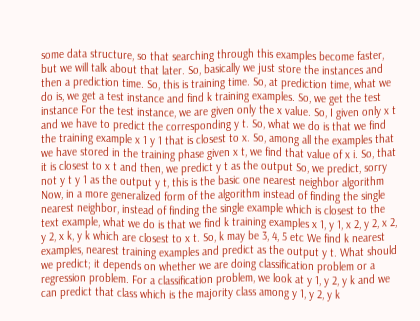some data structure, so that searching through this examples become faster, but we will talk about that later. So, basically we just store the instances and then a prediction time. So, this is training time. So, at prediction time, what we do is, we get a test instance and find k training examples. So, we get the test instance For the test instance, we are given only the x value. So, I given only x t and we have to predict the corresponding y t. So, what we do is that we find the training example x 1 y 1 that is closest to x. So, among all the examples that we have stored in the training phase given x t, we find that value of x i. So, that it is closest to x t and then, we predict y t as the output So, we predict, sorry not y t y 1 as the output y t, this is the basic one nearest neighbor algorithm Now, in a more generalized form of the algorithm instead of finding the single nearest neighbor, instead of finding the single example which is closest to the text example, what we do is that we find k training examples x 1, y 1, x 2, y 2, x 2, y 2, x k, y k which are closest to x t. So, k may be 3, 4, 5 etc We find k nearest examples, nearest training examples and predict as the output y t. What should we predict; it depends on whether we are doing classification problem or a regression problem. For a classification problem, we look at y 1, y 2, y k and we can predict that class which is the majority class among y 1, y 2, y k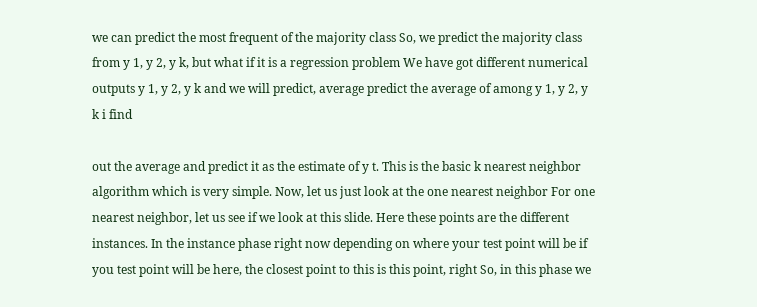we can predict the most frequent of the majority class So, we predict the majority class from y 1, y 2, y k, but what if it is a regression problem We have got different numerical outputs y 1, y 2, y k and we will predict, average predict the average of among y 1, y 2, y k i find

out the average and predict it as the estimate of y t. This is the basic k nearest neighbor algorithm which is very simple. Now, let us just look at the one nearest neighbor For one nearest neighbor, let us see if we look at this slide. Here these points are the different instances. In the instance phase right now depending on where your test point will be if you test point will be here, the closest point to this is this point, right So, in this phase we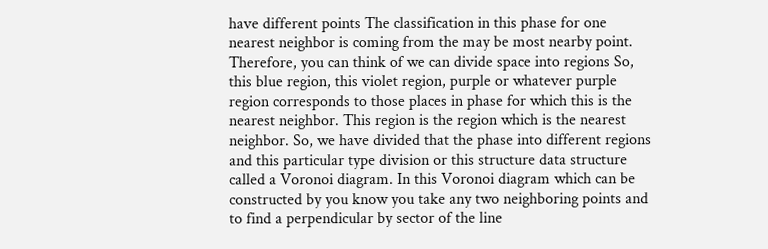have different points The classification in this phase for one nearest neighbor is coming from the may be most nearby point. Therefore, you can think of we can divide space into regions So, this blue region, this violet region, purple or whatever purple region corresponds to those places in phase for which this is the nearest neighbor. This region is the region which is the nearest neighbor. So, we have divided that the phase into different regions and this particular type division or this structure data structure called a Voronoi diagram. In this Voronoi diagram which can be constructed by you know you take any two neighboring points and to find a perpendicular by sector of the line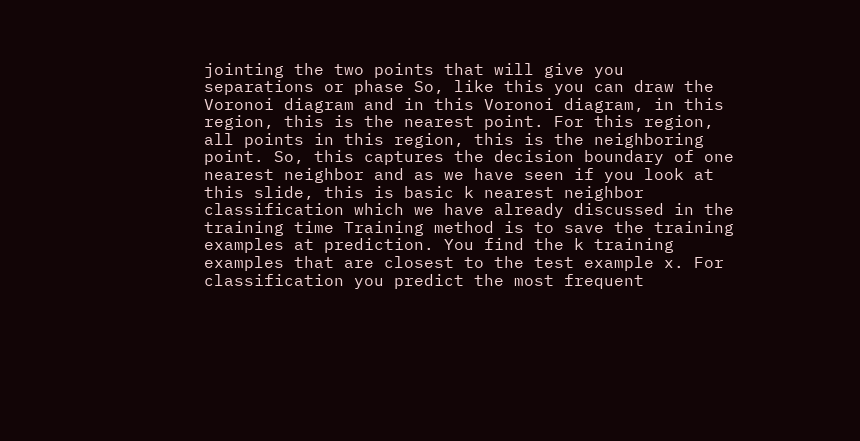jointing the two points that will give you separations or phase So, like this you can draw the Voronoi diagram and in this Voronoi diagram, in this region, this is the nearest point. For this region, all points in this region, this is the neighboring point. So, this captures the decision boundary of one nearest neighbor and as we have seen if you look at this slide, this is basic k nearest neighbor classification which we have already discussed in the training time Training method is to save the training examples at prediction. You find the k training examples that are closest to the test example x. For classification you predict the most frequent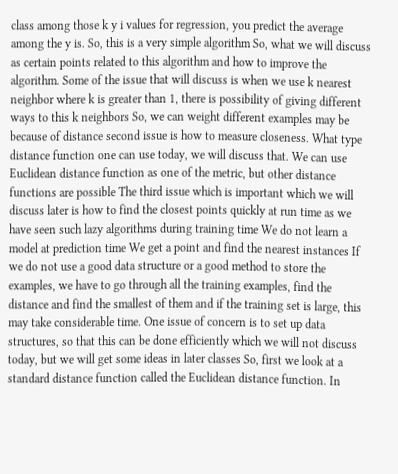class among those k y i values for regression, you predict the average among the y is. So, this is a very simple algorithm So, what we will discuss as certain points related to this algorithm and how to improve the algorithm. Some of the issue that will discuss is when we use k nearest neighbor where k is greater than 1, there is possibility of giving different ways to this k neighbors So, we can weight different examples may be because of distance second issue is how to measure closeness. What type distance function one can use today, we will discuss that. We can use Euclidean distance function as one of the metric, but other distance functions are possible The third issue which is important which we will discuss later is how to find the closest points quickly at run time as we have seen such lazy algorithms during training time We do not learn a model at prediction time We get a point and find the nearest instances If we do not use a good data structure or a good method to store the examples, we have to go through all the training examples, find the distance and find the smallest of them and if the training set is large, this may take considerable time. One issue of concern is to set up data structures, so that this can be done efficiently which we will not discuss today, but we will get some ideas in later classes So, first we look at a standard distance function called the Euclidean distance function. In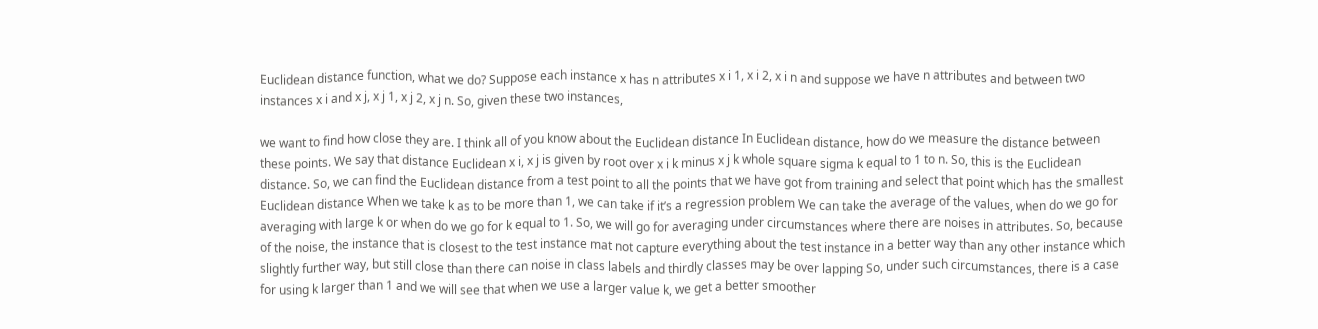Euclidean distance function, what we do? Suppose each instance x has n attributes x i 1, x i 2, x i n and suppose we have n attributes and between two instances x i and x j, x j 1, x j 2, x j n. So, given these two instances,

we want to find how close they are. I think all of you know about the Euclidean distance In Euclidean distance, how do we measure the distance between these points. We say that distance Euclidean x i, x j is given by root over x i k minus x j k whole square sigma k equal to 1 to n. So, this is the Euclidean distance. So, we can find the Euclidean distance from a test point to all the points that we have got from training and select that point which has the smallest Euclidean distance When we take k as to be more than 1, we can take if it’s a regression problem We can take the average of the values, when do we go for averaging with large k or when do we go for k equal to 1. So, we will go for averaging under circumstances where there are noises in attributes. So, because of the noise, the instance that is closest to the test instance mat not capture everything about the test instance in a better way than any other instance which slightly further way, but still close than there can noise in class labels and thirdly classes may be over lapping So, under such circumstances, there is a case for using k larger than 1 and we will see that when we use a larger value k, we get a better smoother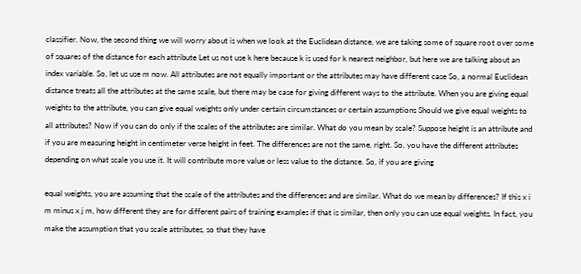classifier. Now, the second thing we will worry about is when we look at the Euclidean distance, we are taking some of square root over some of squares of the distance for each attribute Let us not use k here because k is used for k nearest neighbor, but here we are talking about an index variable. So, let us use m now. All attributes are not equally important or the attributes may have different case So, a normal Euclidean distance treats all the attributes at the same scale, but there may be case for giving different ways to the attribute. When you are giving equal weights to the attribute, you can give equal weights only under certain circumstances or certain assumptions Should we give equal weights to all attributes? Now if you can do only if the scales of the attributes are similar. What do you mean by scale? Suppose height is an attribute and if you are measuring height in centimeter verse height in feet. The differences are not the same, right. So, you have the different attributes depending on what scale you use it. It will contribute more value or less value to the distance. So, if you are giving

equal weights, you are assuming that the scale of the attributes and the differences and are similar. What do we mean by differences? If this x i m minus x j m, how different they are for different pairs of training examples if that is similar, then only you can use equal weights. In fact, you make the assumption that you scale attributes, so that they have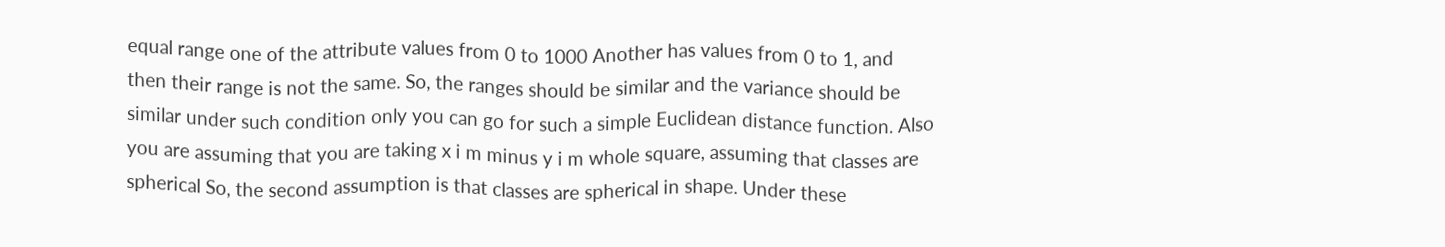equal range one of the attribute values from 0 to 1000 Another has values from 0 to 1, and then their range is not the same. So, the ranges should be similar and the variance should be similar under such condition only you can go for such a simple Euclidean distance function. Also you are assuming that you are taking x i m minus y i m whole square, assuming that classes are spherical So, the second assumption is that classes are spherical in shape. Under these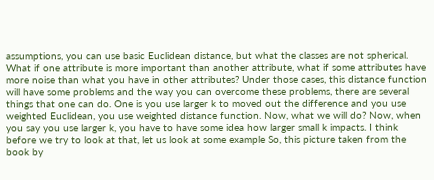assumptions, you can use basic Euclidean distance, but what the classes are not spherical. What if one attribute is more important than another attribute, what if some attributes have more noise than what you have in other attributes? Under those cases, this distance function will have some problems and the way you can overcome these problems, there are several things that one can do. One is you use larger k to moved out the difference and you use weighted Euclidean, you use weighted distance function. Now, what we will do? Now, when you say you use larger k, you have to have some idea how larger small k impacts. I think before we try to look at that, let us look at some example So, this picture taken from the book by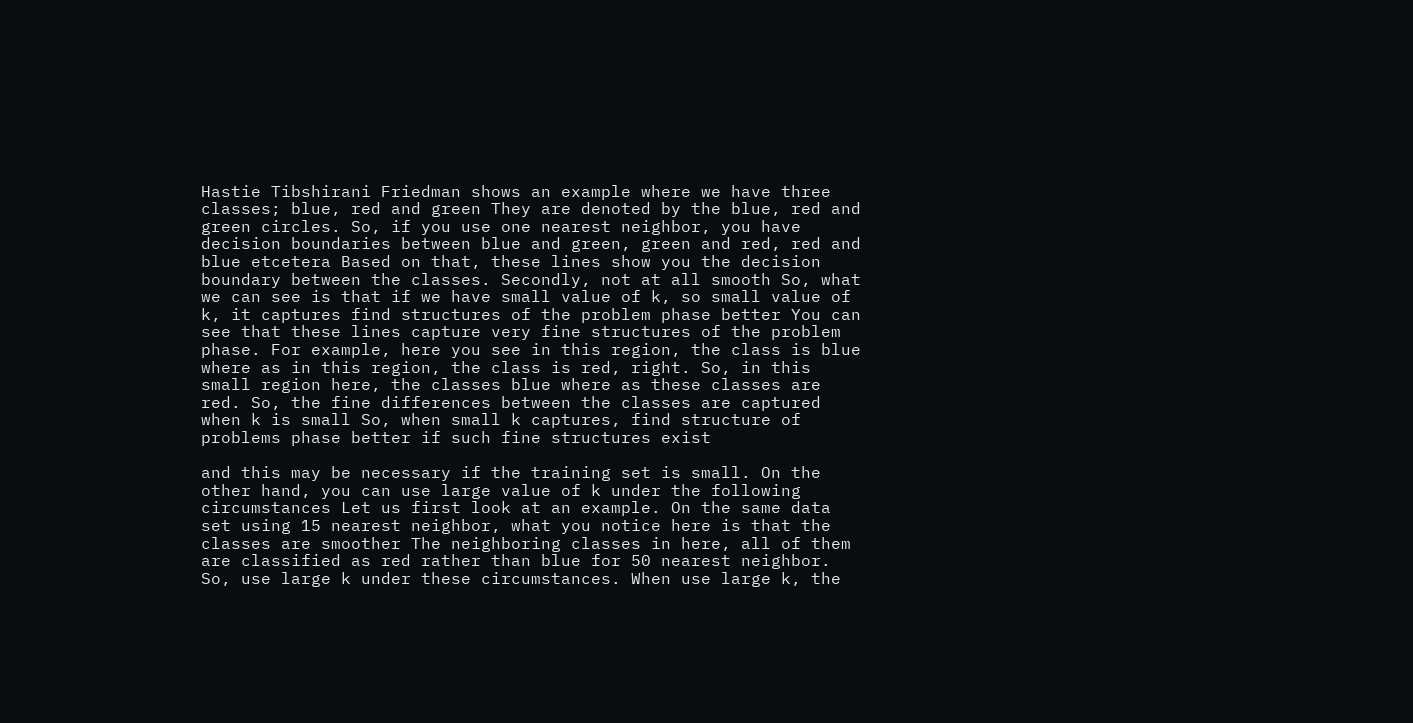Hastie Tibshirani Friedman shows an example where we have three classes; blue, red and green They are denoted by the blue, red and green circles. So, if you use one nearest neighbor, you have decision boundaries between blue and green, green and red, red and blue etcetera Based on that, these lines show you the decision boundary between the classes. Secondly, not at all smooth So, what we can see is that if we have small value of k, so small value of k, it captures find structures of the problem phase better You can see that these lines capture very fine structures of the problem phase. For example, here you see in this region, the class is blue where as in this region, the class is red, right. So, in this small region here, the classes blue where as these classes are red. So, the fine differences between the classes are captured when k is small So, when small k captures, find structure of problems phase better if such fine structures exist

and this may be necessary if the training set is small. On the other hand, you can use large value of k under the following circumstances Let us first look at an example. On the same data set using 15 nearest neighbor, what you notice here is that the classes are smoother The neighboring classes in here, all of them are classified as red rather than blue for 50 nearest neighbor. So, use large k under these circumstances. When use large k, the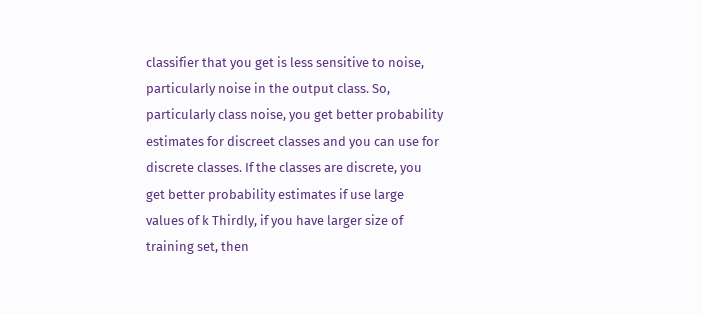classifier that you get is less sensitive to noise, particularly noise in the output class. So, particularly class noise, you get better probability estimates for discreet classes and you can use for discrete classes. If the classes are discrete, you get better probability estimates if use large values of k Thirdly, if you have larger size of training set, then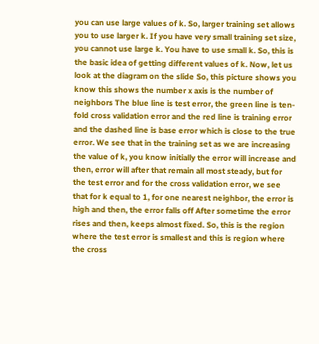you can use large values of k. So, larger training set allows you to use larger k. If you have very small training set size, you cannot use large k. You have to use small k. So, this is the basic idea of getting different values of k. Now, let us look at the diagram on the slide So, this picture shows you know this shows the number x axis is the number of neighbors The blue line is test error, the green line is ten-fold cross validation error and the red line is training error and the dashed line is base error which is close to the true error. We see that in the training set as we are increasing the value of k, you know initially the error will increase and then, error will after that remain all most steady, but for the test error and for the cross validation error, we see that for k equal to 1, for one nearest neighbor, the error is high and then, the error falls off After sometime the error rises and then, keeps almost fixed. So, this is the region where the test error is smallest and this is region where the cross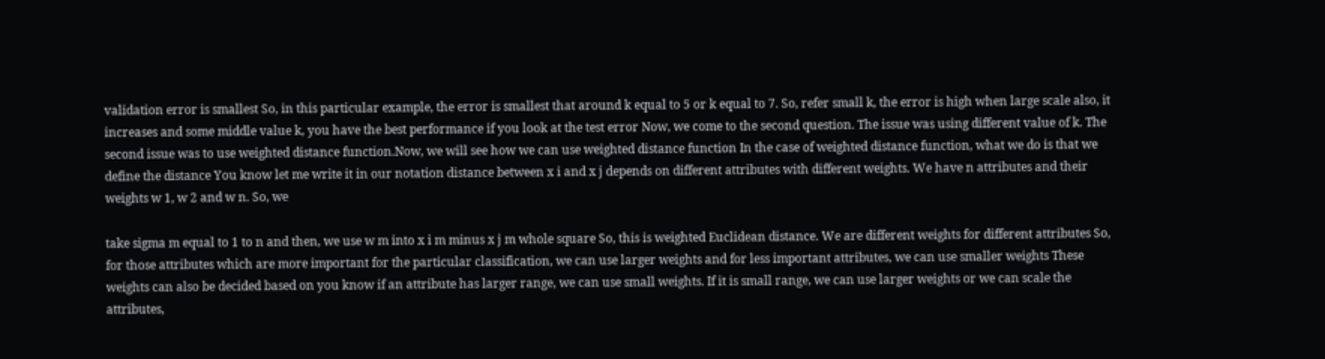validation error is smallest So, in this particular example, the error is smallest that around k equal to 5 or k equal to 7. So, refer small k, the error is high when large scale also, it increases and some middle value k, you have the best performance if you look at the test error Now, we come to the second question. The issue was using different value of k. The second issue was to use weighted distance function.Now, we will see how we can use weighted distance function In the case of weighted distance function, what we do is that we define the distance You know let me write it in our notation distance between x i and x j depends on different attributes with different weights. We have n attributes and their weights w 1, w 2 and w n. So, we

take sigma m equal to 1 to n and then, we use w m into x i m minus x j m whole square So, this is weighted Euclidean distance. We are different weights for different attributes So, for those attributes which are more important for the particular classification, we can use larger weights and for less important attributes, we can use smaller weights These weights can also be decided based on you know if an attribute has larger range, we can use small weights. If it is small range, we can use larger weights or we can scale the attributes,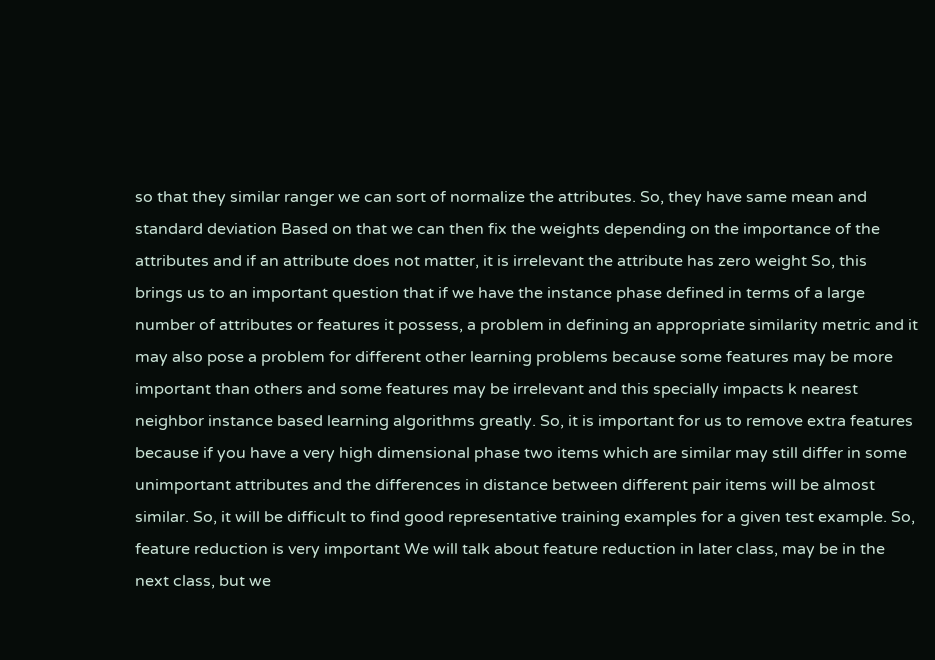so that they similar ranger we can sort of normalize the attributes. So, they have same mean and standard deviation Based on that we can then fix the weights depending on the importance of the attributes and if an attribute does not matter, it is irrelevant the attribute has zero weight So, this brings us to an important question that if we have the instance phase defined in terms of a large number of attributes or features it possess, a problem in defining an appropriate similarity metric and it may also pose a problem for different other learning problems because some features may be more important than others and some features may be irrelevant and this specially impacts k nearest neighbor instance based learning algorithms greatly. So, it is important for us to remove extra features because if you have a very high dimensional phase two items which are similar may still differ in some unimportant attributes and the differences in distance between different pair items will be almost similar. So, it will be difficult to find good representative training examples for a given test example. So, feature reduction is very important We will talk about feature reduction in later class, may be in the next class, but we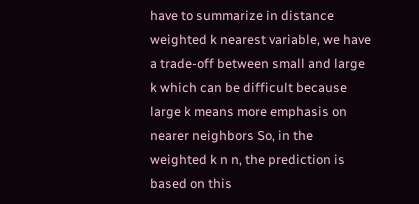have to summarize in distance weighted k nearest variable, we have a trade-off between small and large k which can be difficult because large k means more emphasis on nearer neighbors So, in the weighted k n n, the prediction is based on this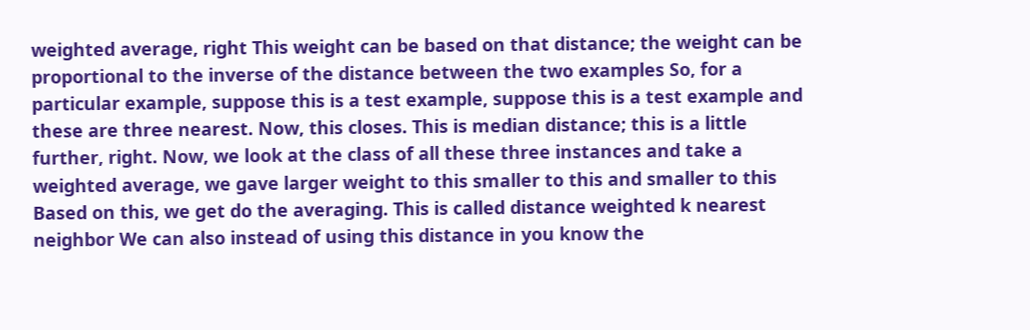weighted average, right This weight can be based on that distance; the weight can be proportional to the inverse of the distance between the two examples So, for a particular example, suppose this is a test example, suppose this is a test example and these are three nearest. Now, this closes. This is median distance; this is a little further, right. Now, we look at the class of all these three instances and take a weighted average, we gave larger weight to this smaller to this and smaller to this Based on this, we get do the averaging. This is called distance weighted k nearest neighbor We can also instead of using this distance in you know the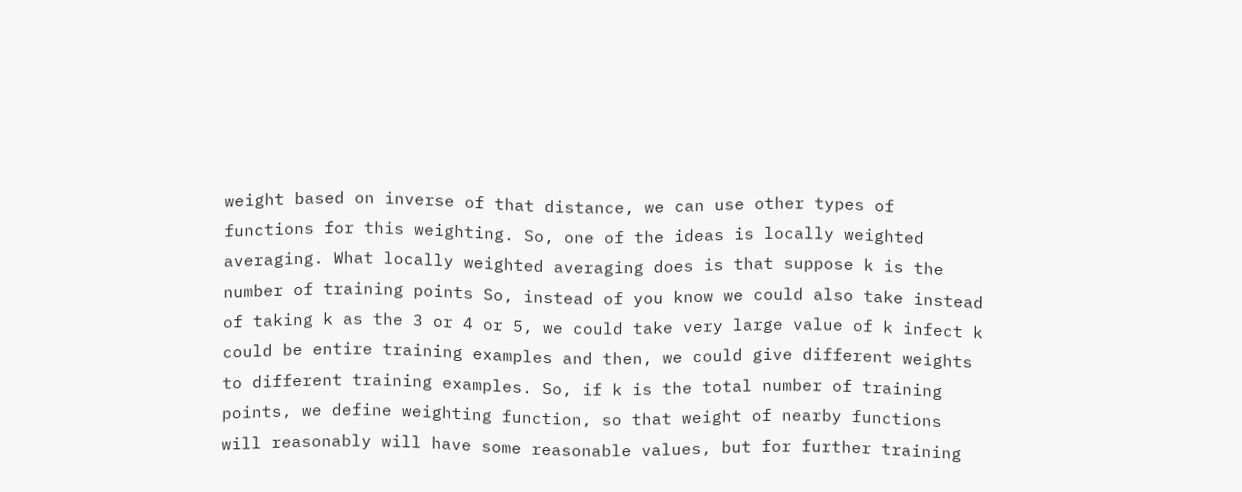weight based on inverse of that distance, we can use other types of functions for this weighting. So, one of the ideas is locally weighted averaging. What locally weighted averaging does is that suppose k is the number of training points So, instead of you know we could also take instead of taking k as the 3 or 4 or 5, we could take very large value of k infect k could be entire training examples and then, we could give different weights to different training examples. So, if k is the total number of training points, we define weighting function, so that weight of nearby functions will reasonably will have some reasonable values, but for further training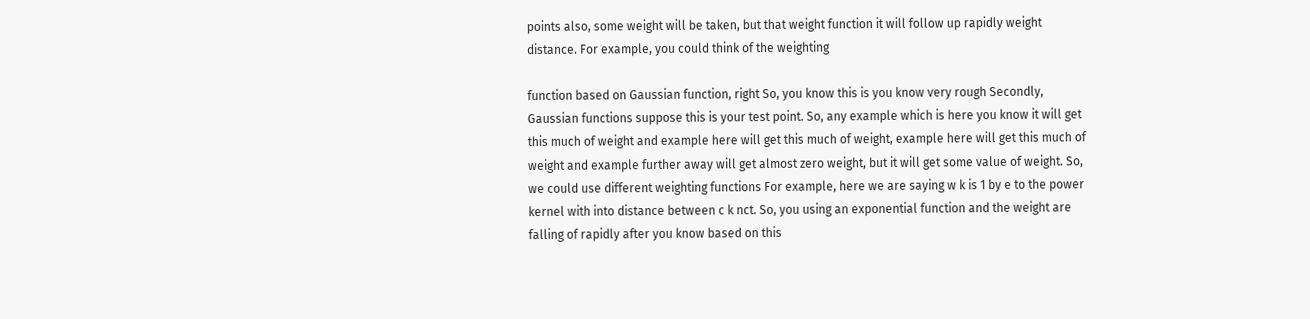points also, some weight will be taken, but that weight function it will follow up rapidly weight distance. For example, you could think of the weighting

function based on Gaussian function, right So, you know this is you know very rough Secondly, Gaussian functions suppose this is your test point. So, any example which is here you know it will get this much of weight and example here will get this much of weight, example here will get this much of weight and example further away will get almost zero weight, but it will get some value of weight. So, we could use different weighting functions For example, here we are saying w k is 1 by e to the power kernel with into distance between c k nct. So, you using an exponential function and the weight are falling of rapidly after you know based on this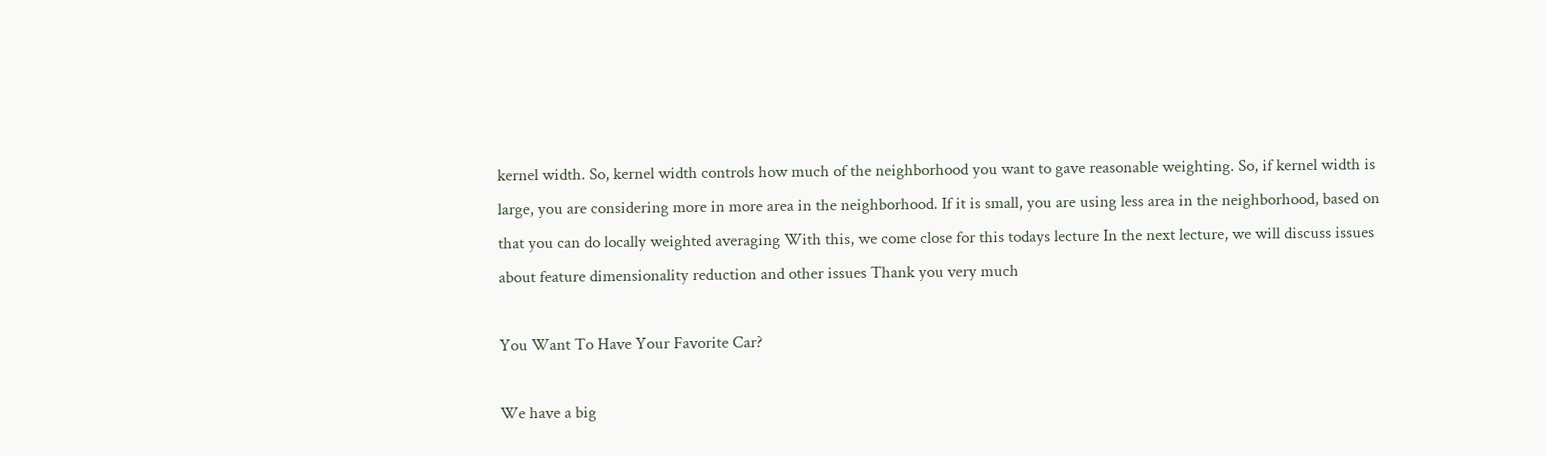kernel width. So, kernel width controls how much of the neighborhood you want to gave reasonable weighting. So, if kernel width is large, you are considering more in more area in the neighborhood. If it is small, you are using less area in the neighborhood, based on that you can do locally weighted averaging With this, we come close for this todays lecture In the next lecture, we will discuss issues about feature dimensionality reduction and other issues Thank you very much

You Want To Have Your Favorite Car?

We have a big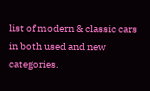list of modern & classic cars in both used and new categories.